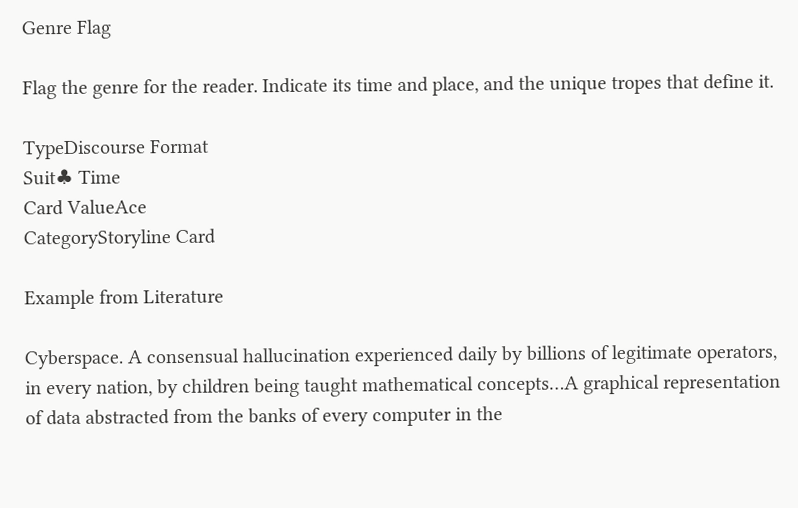Genre Flag

Flag the genre for the reader. Indicate its time and place, and the unique tropes that define it.

TypeDiscourse Format
Suit♣ Time
Card ValueAce
CategoryStoryline Card

Example from Literature

Cyberspace. A consensual hallucination experienced daily by billions of legitimate operators, in every nation, by children being taught mathematical concepts…A graphical representation of data abstracted from the banks of every computer in the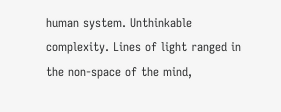human system. Unthinkable complexity. Lines of light ranged in the non-space of the mind,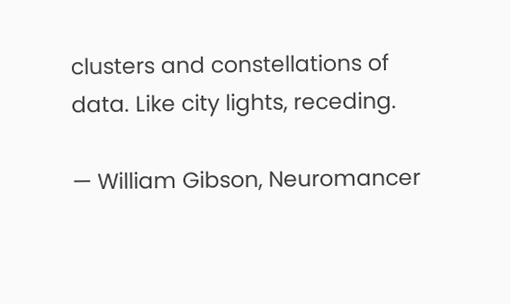clusters and constellations of data. Like city lights, receding.

— William Gibson, Neuromancer